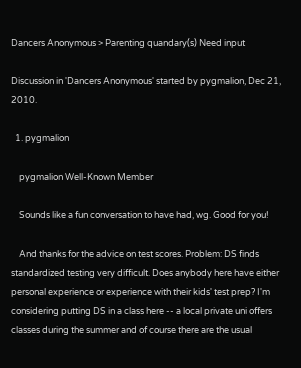Dancers Anonymous > Parenting quandary(s) Need input

Discussion in 'Dancers Anonymous' started by pygmalion, Dec 21, 2010.

  1. pygmalion

    pygmalion Well-Known Member

    Sounds like a fun conversation to have had, wg. Good for you!

    And thanks for the advice on test scores. Problem: DS finds standardized testing very difficult. Does anybody here have either personal experience or experience with their kids' test prep? I'm considering putting DS in a class here -- a local private uni offers classes during the summer and of course there are the usual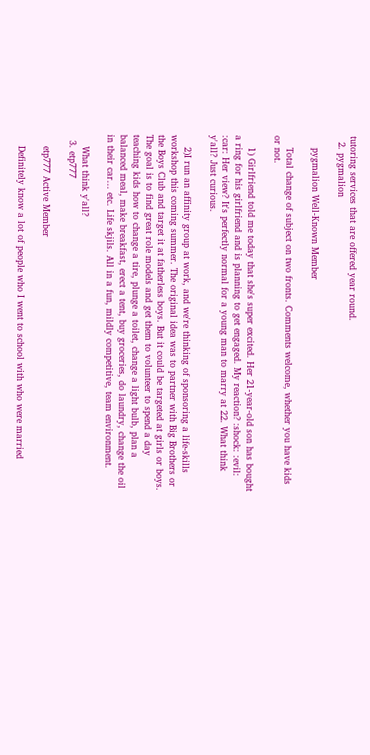tutoring services that are offered year round.
  2. pygmalion

    pygmalion Well-Known Member

    Total change of subject on two fronts. Comments welcome, whether you have kids or not.

    1) Girlfriend told me today that she's super excited. Her 21-year-old son has bought a ring for his girlfriend and is planning to get engaged. My reaction? :shock: :evil: :car: Her view? It's perfectly normal for a young man to marry at 22. What think y'all? Just curious.

    2)I run an affinity group at work, and we're thinking of sponsoring a life-skills workshop this coming summer. The original idea was to partner with Big Brothers or the Boys Club and target it at fatherless boys. But it could be targeted at girls or boys. The goal is to find great role models and get them to volunteer to spend a day teaching kids how to change a tire, plunge a toilet, change a light bulb, plan a balanced meal, make breakfast, erect a tent, buy groceries, do laundry, change the oil in their car... etc. Life skjils. All in a fun, mildly competitive, team environment.

    What think y'all?
  3. etp777

    etp777 Active Member

    Definitely know a lot of people who I went to school with who were married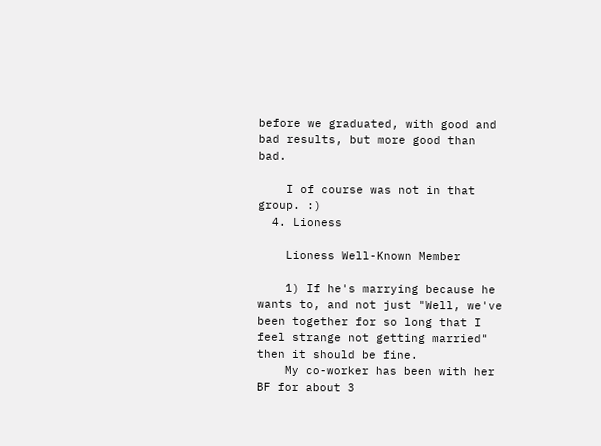before we graduated, with good and bad results, but more good than bad.

    I of course was not in that group. :)
  4. Lioness

    Lioness Well-Known Member

    1) If he's marrying because he wants to, and not just "Well, we've been together for so long that I feel strange not getting married" then it should be fine.
    My co-worker has been with her BF for about 3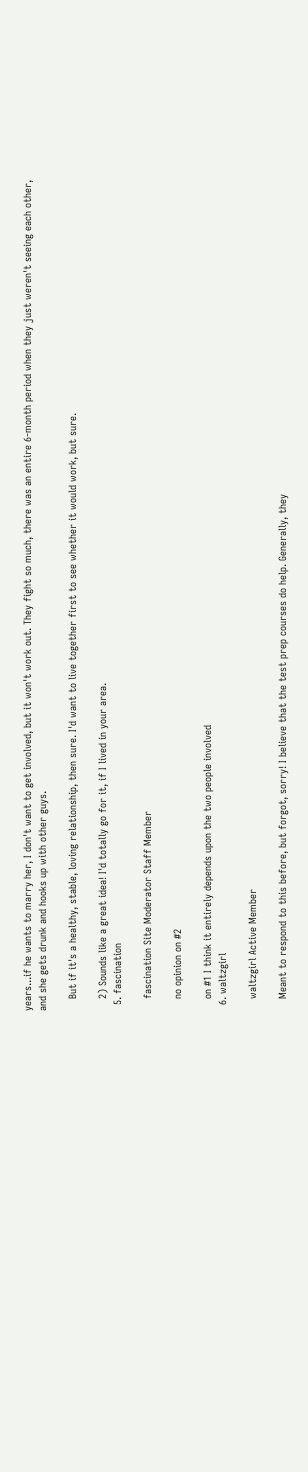years...if he wants to marry her, I don't want to get involved, but it won't work out. They fight so much, there was an entire 6-month period when they just weren't seeing each other, and she gets drunk and hooks up with other guys.

    But if it's a healthy, stable, loving relationship, then sure. I'd want to live together first to see whether it would work, but sure.

    2) Sounds like a great idea! I'd totally go for it, if I lived in your area.
  5. fascination

    fascination Site Moderator Staff Member

    no opinion on #2

    on #1 I think it entirely depends upon the two people involved
  6. waltzgirl

    waltzgirl Active Member

    Meant to respond to this before, but forgot, sorry! I believe that the test prep courses do help. Generally, they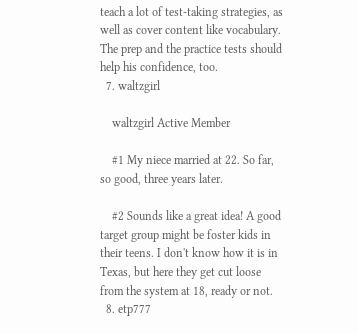teach a lot of test-taking strategies, as well as cover content like vocabulary. The prep and the practice tests should help his confidence, too.
  7. waltzgirl

    waltzgirl Active Member

    #1 My niece married at 22. So far, so good, three years later.

    #2 Sounds like a great idea! A good target group might be foster kids in their teens. I don't know how it is in Texas, but here they get cut loose from the system at 18, ready or not.
  8. etp777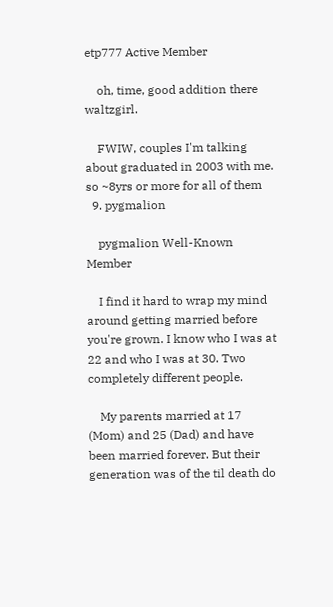etp777 Active Member

    oh, time, good addition there waltzgirl.

    FWIW, couples I'm talking about graduated in 2003 with me. so ~8yrs or more for all of them
  9. pygmalion

    pygmalion Well-Known Member

    I find it hard to wrap my mind around getting married before you're grown. I know who I was at 22 and who I was at 30. Two completely different people.

    My parents married at 17 (Mom) and 25 (Dad) and have been married forever. But their generation was of the til death do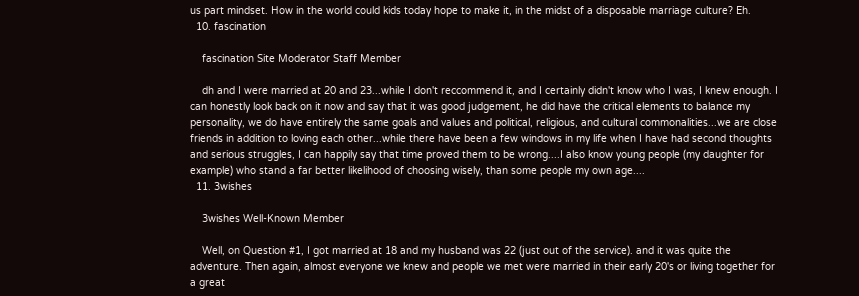us part mindset. How in the world could kids today hope to make it, in the midst of a disposable marriage culture? Eh.
  10. fascination

    fascination Site Moderator Staff Member

    dh and I were married at 20 and 23...while I don't reccommend it, and I certainly didn't know who I was, I knew enough. I can honestly look back on it now and say that it was good judgement, he did have the critical elements to balance my personality, we do have entirely the same goals and values and political, religious, and cultural commonalities...we are close friends in addition to loving each other...while there have been a few windows in my life when I have had second thoughts and serious struggles, I can happily say that time proved them to be wrong....I also know young people (my daughter for example) who stand a far better likelihood of choosing wisely, than some people my own age....
  11. 3wishes

    3wishes Well-Known Member

    Well, on Question #1, I got married at 18 and my husband was 22 (just out of the service). and it was quite the adventure. Then again, almost everyone we knew and people we met were married in their early 20's or living together for a great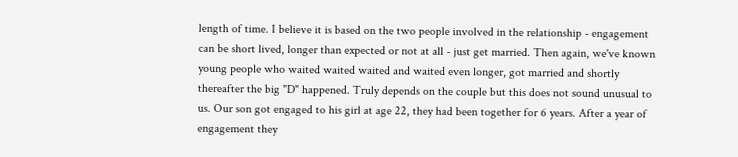length of time. I believe it is based on the two people involved in the relationship - engagement can be short lived, longer than expected or not at all - just get married. Then again, we've known young people who waited waited waited and waited even longer, got married and shortly thereafter the big "D" happened. Truly depends on the couple but this does not sound unusual to us. Our son got engaged to his girl at age 22, they had been together for 6 years. After a year of engagement they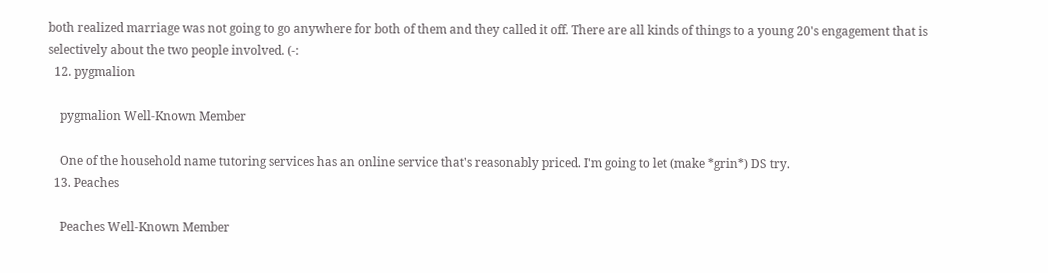both realized marriage was not going to go anywhere for both of them and they called it off. There are all kinds of things to a young 20's engagement that is selectively about the two people involved. (-:
  12. pygmalion

    pygmalion Well-Known Member

    One of the household name tutoring services has an online service that's reasonably priced. I'm going to let (make *grin*) DS try.
  13. Peaches

    Peaches Well-Known Member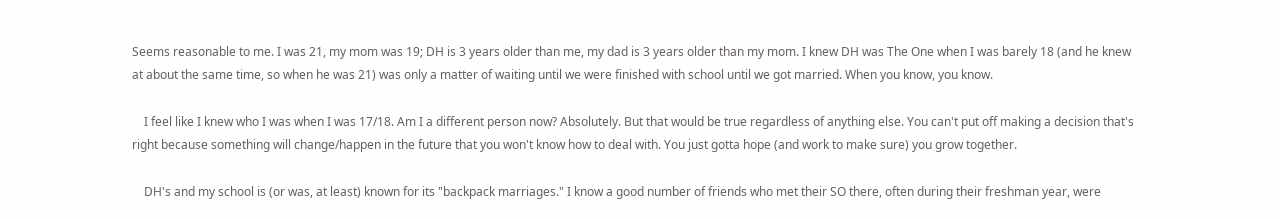Seems reasonable to me. I was 21, my mom was 19; DH is 3 years older than me, my dad is 3 years older than my mom. I knew DH was The One when I was barely 18 (and he knew at about the same time, so when he was 21) was only a matter of waiting until we were finished with school until we got married. When you know, you know.

    I feel like I knew who I was when I was 17/18. Am I a different person now? Absolutely. But that would be true regardless of anything else. You can't put off making a decision that's right because something will change/happen in the future that you won't know how to deal with. You just gotta hope (and work to make sure) you grow together.

    DH's and my school is (or was, at least) known for its "backpack marriages." I know a good number of friends who met their SO there, often during their freshman year, were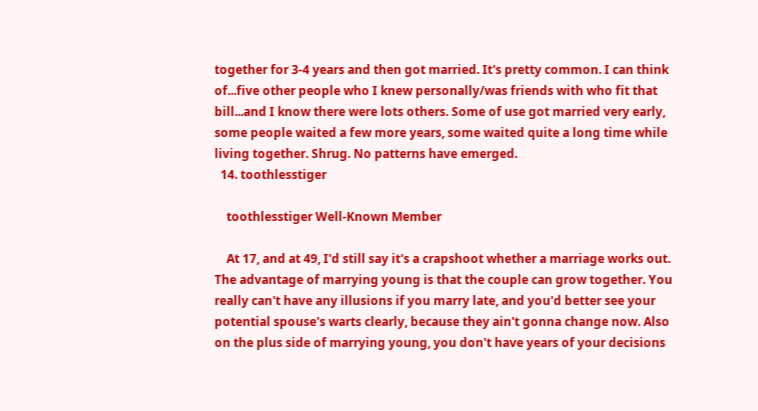together for 3-4 years and then got married. It's pretty common. I can think of...five other people who I knew personally/was friends with who fit that bill...and I know there were lots others. Some of use got married very early, some people waited a few more years, some waited quite a long time while living together. Shrug. No patterns have emerged.
  14. toothlesstiger

    toothlesstiger Well-Known Member

    At 17, and at 49, I'd still say it's a crapshoot whether a marriage works out. The advantage of marrying young is that the couple can grow together. You really can't have any illusions if you marry late, and you'd better see your potential spouse's warts clearly, because they ain't gonna change now. Also on the plus side of marrying young, you don't have years of your decisions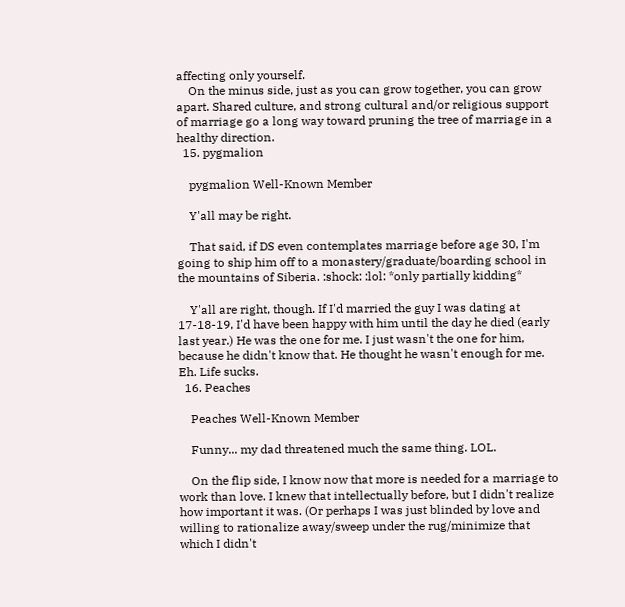affecting only yourself.
    On the minus side, just as you can grow together, you can grow apart. Shared culture, and strong cultural and/or religious support of marriage go a long way toward pruning the tree of marriage in a healthy direction.
  15. pygmalion

    pygmalion Well-Known Member

    Y'all may be right.

    That said, if DS even contemplates marriage before age 30, I'm going to ship him off to a monastery/graduate/boarding school in the mountains of Siberia. :shock: :lol: *only partially kidding*

    Y'all are right, though. If I'd married the guy I was dating at 17-18-19, I'd have been happy with him until the day he died (early last year.) He was the one for me. I just wasn't the one for him, because he didn't know that. He thought he wasn't enough for me. Eh. Life sucks.
  16. Peaches

    Peaches Well-Known Member

    Funny... my dad threatened much the same thing. LOL.

    On the flip side, I know now that more is needed for a marriage to work than love. I knew that intellectually before, but I didn't realize how important it was. (Or perhaps I was just blinded by love and willing to rationalize away/sweep under the rug/minimize that which I didn't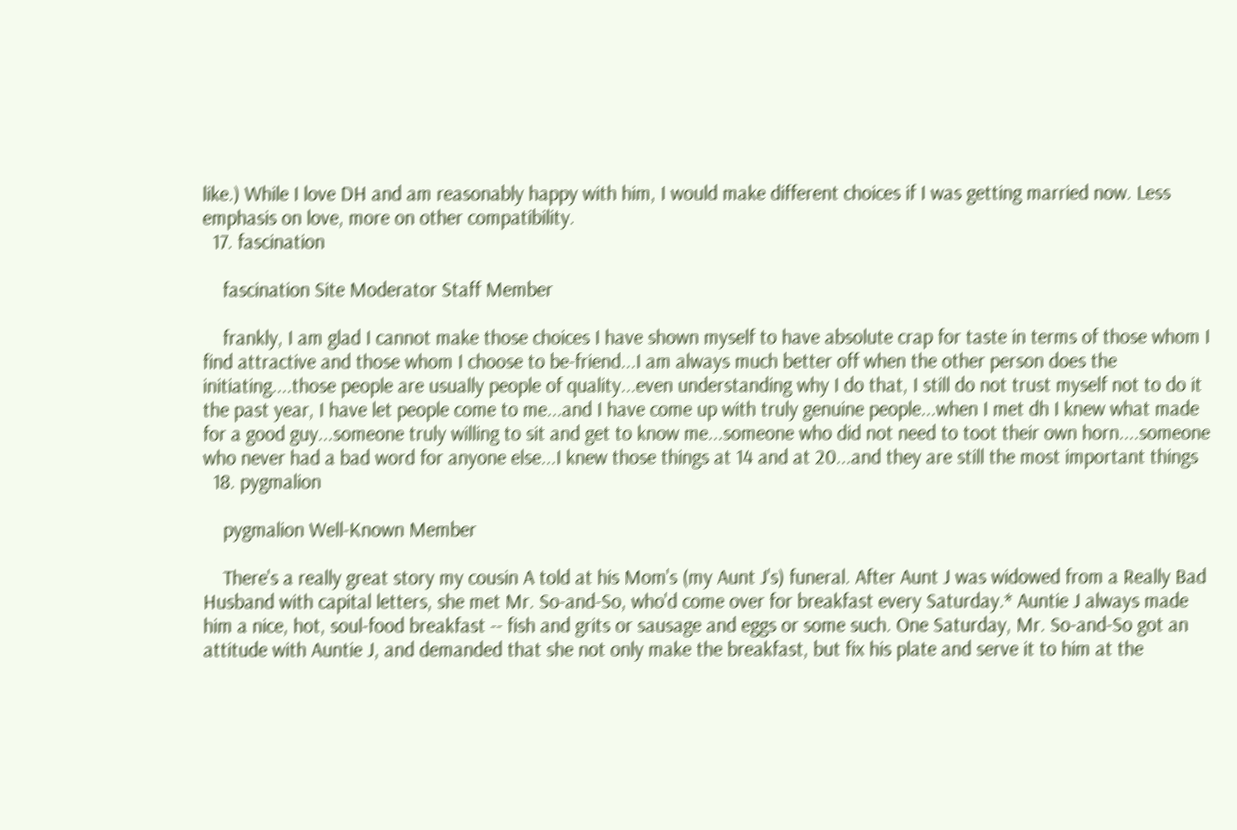like.) While I love DH and am reasonably happy with him, I would make different choices if I was getting married now. Less emphasis on love, more on other compatibility.
  17. fascination

    fascination Site Moderator Staff Member

    frankly, I am glad I cannot make those choices I have shown myself to have absolute crap for taste in terms of those whom I find attractive and those whom I choose to be-friend...I am always much better off when the other person does the initiating....those people are usually people of quality...even understanding why I do that, I still do not trust myself not to do it the past year, I have let people come to me...and I have come up with truly genuine people...when I met dh I knew what made for a good guy...someone truly willing to sit and get to know me...someone who did not need to toot their own horn....someone who never had a bad word for anyone else...I knew those things at 14 and at 20...and they are still the most important things
  18. pygmalion

    pygmalion Well-Known Member

    There's a really great story my cousin A told at his Mom's (my Aunt J's) funeral. After Aunt J was widowed from a Really Bad Husband with capital letters, she met Mr. So-and-So, who'd come over for breakfast every Saturday.* Auntie J always made him a nice, hot, soul-food breakfast -- fish and grits or sausage and eggs or some such. One Saturday, Mr. So-and-So got an attitude with Auntie J, and demanded that she not only make the breakfast, but fix his plate and serve it to him at the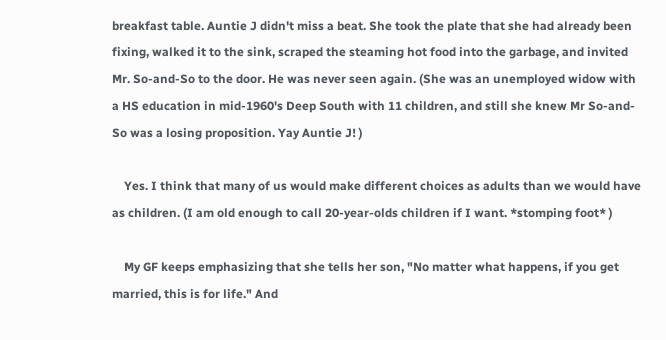breakfast table. Auntie J didn't miss a beat. She took the plate that she had already been fixing, walked it to the sink, scraped the steaming hot food into the garbage, and invited Mr. So-and-So to the door. He was never seen again. (She was an unemployed widow with a HS education in mid-1960's Deep South with 11 children, and still she knew Mr So-and-So was a losing proposition. Yay Auntie J! )

    Yes. I think that many of us would make different choices as adults than we would have as children. (I am old enough to call 20-year-olds children if I want. *stomping foot* )

    My GF keeps emphasizing that she tells her son, "No matter what happens, if you get married, this is for life." And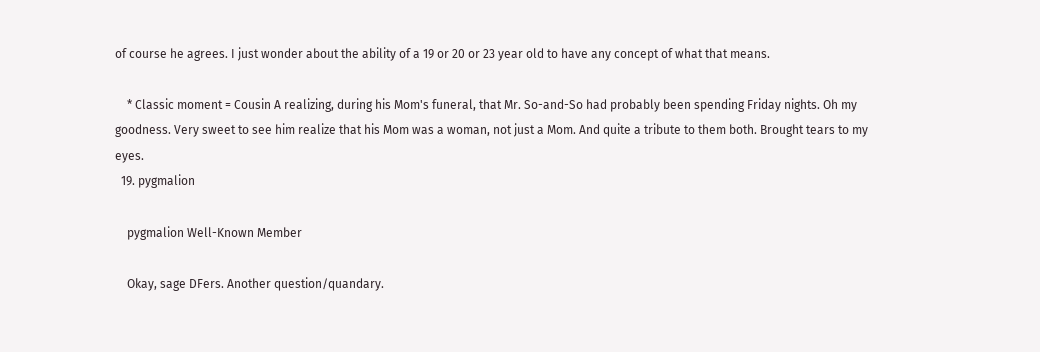of course he agrees. I just wonder about the ability of a 19 or 20 or 23 year old to have any concept of what that means.

    * Classic moment = Cousin A realizing, during his Mom's funeral, that Mr. So-and-So had probably been spending Friday nights. Oh my goodness. Very sweet to see him realize that his Mom was a woman, not just a Mom. And quite a tribute to them both. Brought tears to my eyes.
  19. pygmalion

    pygmalion Well-Known Member

    Okay, sage DFers. Another question/quandary.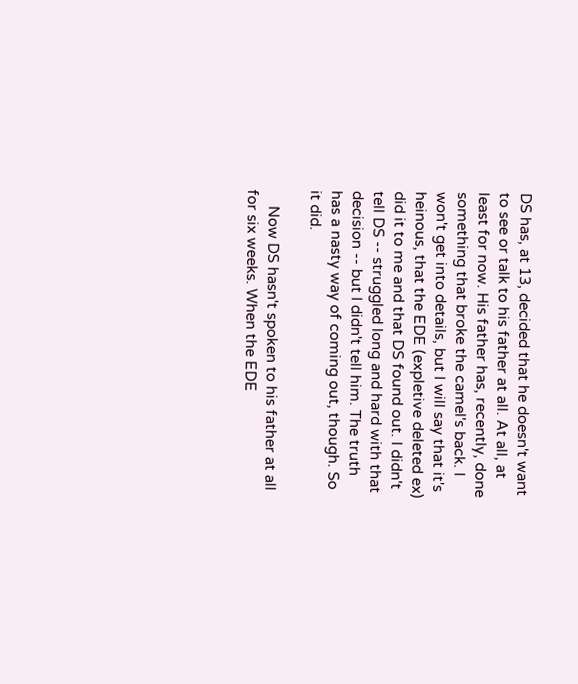DS has, at 13, decided that he doesn't want to see or talk to his father at all. At all, at least for now. His father has, recently, done something that broke the camel's back. I won't get into details, but I will say that it's heinous, that the EDE (expletive deleted ex) did it to me and that DS found out. I didn't tell DS -- struggled long and hard with that decision -- but I didn't tell him. The truth has a nasty way of coming out, though. So it did.

    Now DS hasn't spoken to his father at all for six weeks. When the EDE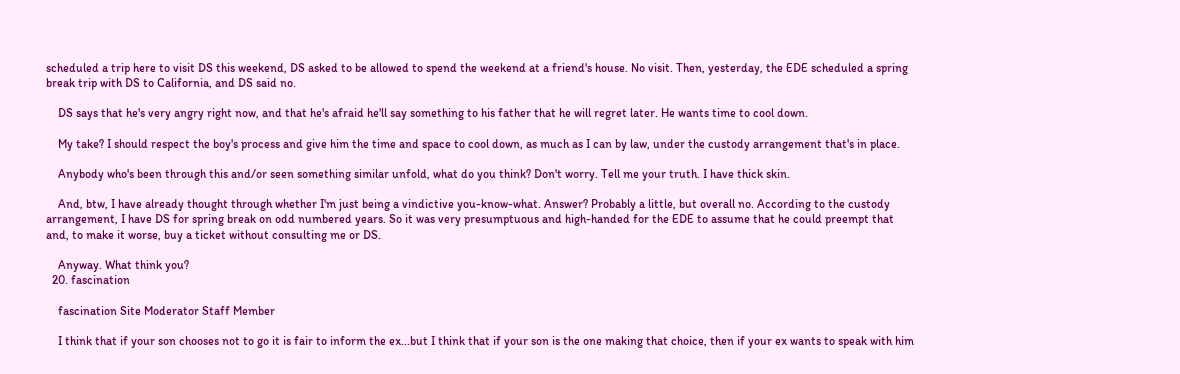scheduled a trip here to visit DS this weekend, DS asked to be allowed to spend the weekend at a friend's house. No visit. Then, yesterday, the EDE scheduled a spring break trip with DS to California, and DS said no.

    DS says that he's very angry right now, and that he's afraid he'll say something to his father that he will regret later. He wants time to cool down.

    My take? I should respect the boy's process and give him the time and space to cool down, as much as I can by law, under the custody arrangement that's in place.

    Anybody who's been through this and/or seen something similar unfold, what do you think? Don't worry. Tell me your truth. I have thick skin.

    And, btw, I have already thought through whether I'm just being a vindictive you-know-what. Answer? Probably a little, but overall no. According to the custody arrangement, I have DS for spring break on odd numbered years. So it was very presumptuous and high-handed for the EDE to assume that he could preempt that and, to make it worse, buy a ticket without consulting me or DS.

    Anyway. What think you?
  20. fascination

    fascination Site Moderator Staff Member

    I think that if your son chooses not to go it is fair to inform the ex...but I think that if your son is the one making that choice, then if your ex wants to speak with him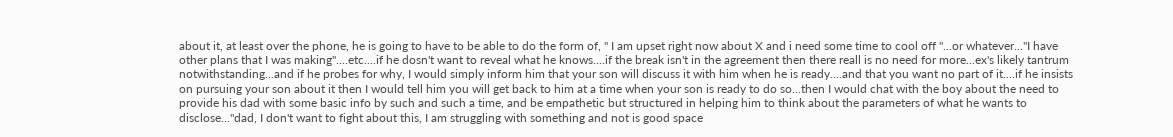about it, at least over the phone, he is going to have to be able to do the form of, " I am upset right now about X and i need some time to cool off "...or whatever..."I have other plans that I was making"....etc....if he dosn't want to reveal what he knows....if the break isn't in the agreement then there reall is no need for more...ex's likely tantrum notwithstanding...and if he probes for why, I would simply inform him that your son will discuss it with him when he is ready....and that you want no part of it....if he insists on pursuing your son about it then I would tell him you will get back to him at a time when your son is ready to do so...then I would chat with the boy about the need to provide his dad with some basic info by such and such a time, and be empathetic but structured in helping him to think about the parameters of what he wants to disclose..."dad, I don't want to fight about this, I am struggling with something and not is good space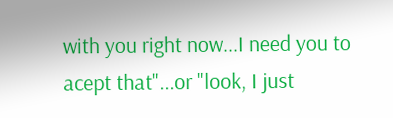with you right now...I need you to acept that"...or "look, I just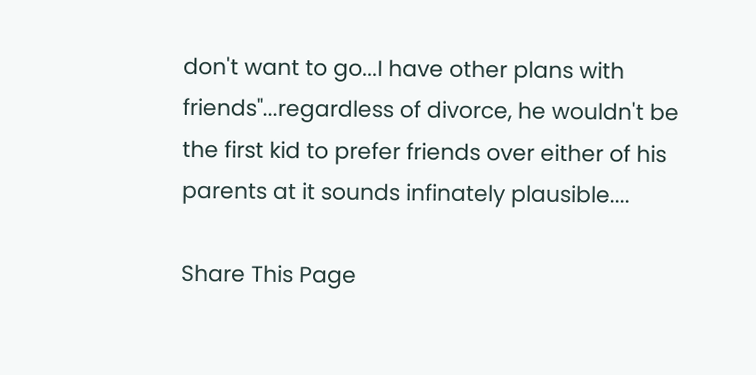don't want to go...I have other plans with friends"...regardless of divorce, he wouldn't be the first kid to prefer friends over either of his parents at it sounds infinately plausible....

Share This Page